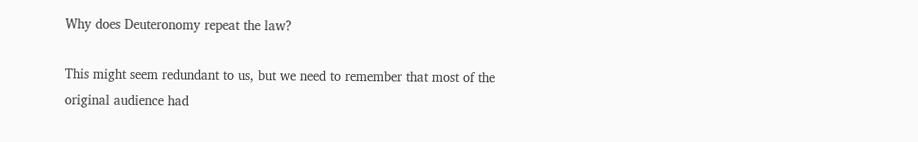Why does Deuteronomy repeat the law?

This might seem redundant to us, but we need to remember that most of the original audience had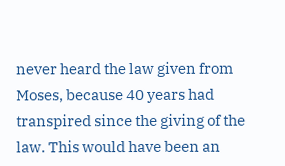never heard the law given from Moses, because 40 years had transpired since the giving of the law. This would have been an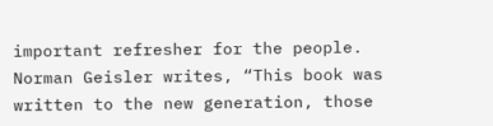important refresher for the people. Norman Geisler writes, “This book was written to the new generation, those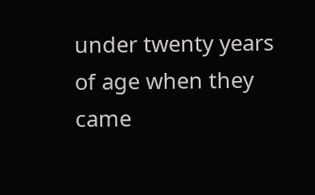under twenty years of age when they came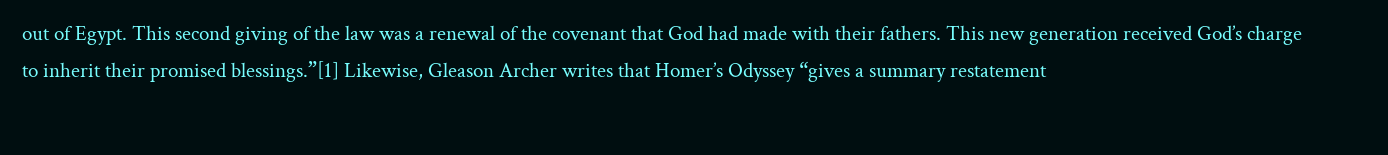out of Egypt. This second giving of the law was a renewal of the covenant that God had made with their fathers. This new generation received God’s charge to inherit their promised blessings.”[1] Likewise, Gleason Archer writes that Homer’s Odyssey “gives a summary restatement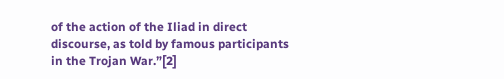of the action of the Iliad in direct discourse, as told by famous participants in the Trojan War.”[2]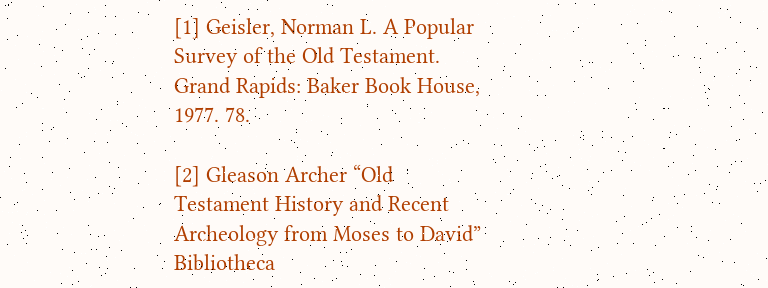[1] Geisler, Norman L. A Popular Survey of the Old Testament. Grand Rapids: Baker Book House, 1977. 78.

[2] Gleason Archer “Old Testament History and Recent Archeology from Moses to David” Bibliotheca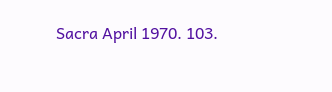Sacra April 1970. 103.